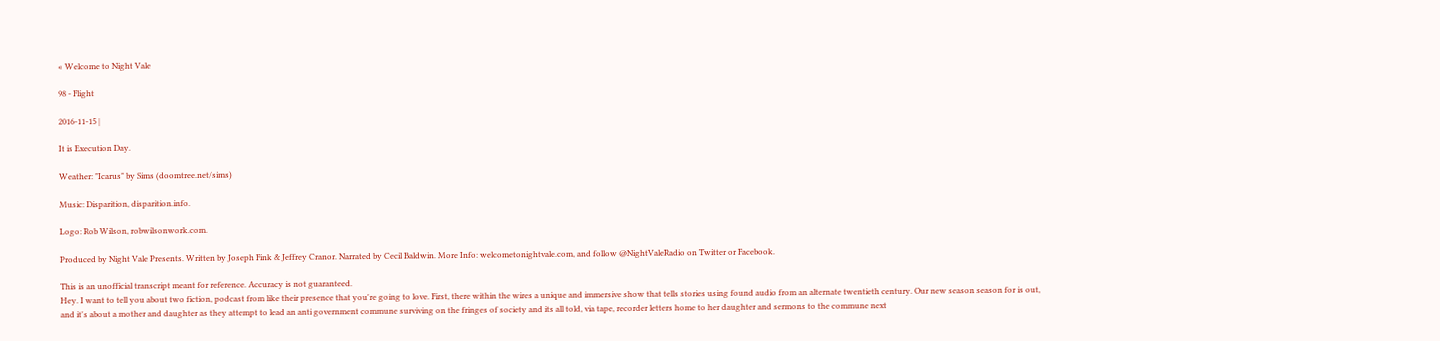« Welcome to Night Vale

98 - Flight

2016-11-15 |

It is Execution Day.

Weather: "Icarus" by Sims (doomtree.net/sims)

Music: Disparition, disparition.info.

Logo: Rob Wilson, robwilsonwork.com.

Produced by Night Vale Presents. Written by Joseph Fink & Jeffrey Cranor. Narrated by Cecil Baldwin. More Info: welcometonightvale.com, and follow @NightValeRadio on Twitter or Facebook.

This is an unofficial transcript meant for reference. Accuracy is not guaranteed.
Hey. I want to tell you about two fiction, podcast from like their presence that you're going to love. First, there within the wires a unique and immersive show that tells stories using found audio from an alternate twentieth century. Our new season season for is out, and it's about a mother and daughter as they attempt to lead an anti government commune surviving on the fringes of society and its all told, via tape, recorder letters home to her daughter and sermons to the commune next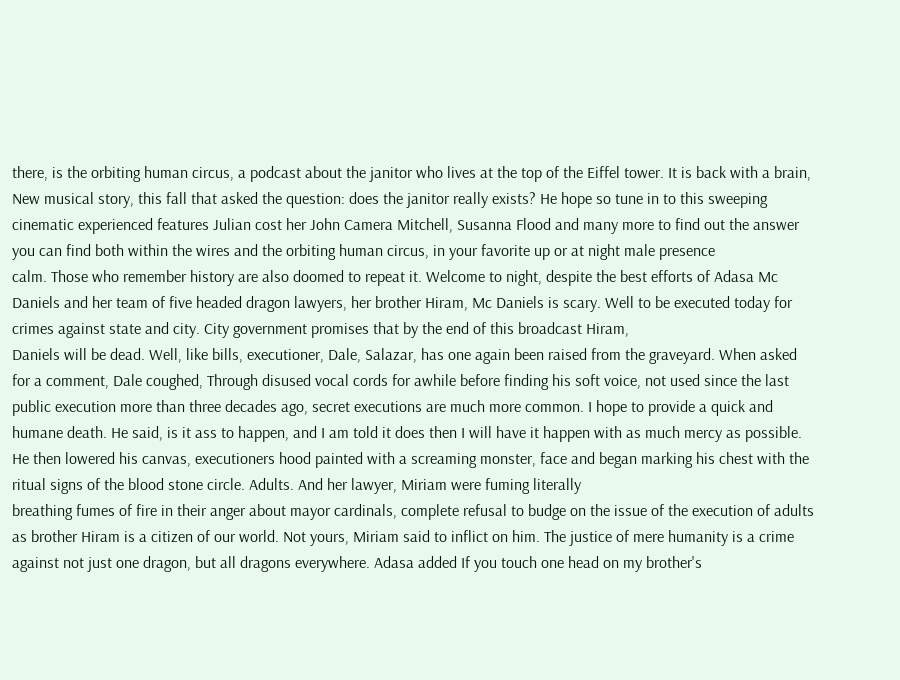there, is the orbiting human circus, a podcast about the janitor who lives at the top of the Eiffel tower. It is back with a brain, New musical story, this fall that asked the question: does the janitor really exists? He hope so tune in to this sweeping cinematic experienced features Julian cost her John Camera Mitchell, Susanna Flood and many more to find out the answer you can find both within the wires and the orbiting human circus, in your favorite up or at night male presence
calm. Those who remember history are also doomed to repeat it. Welcome to night, despite the best efforts of Adasa Mc Daniels and her team of five headed dragon lawyers, her brother Hiram, Mc Daniels is scary. Well to be executed today for crimes against state and city. City government promises that by the end of this broadcast Hiram,
Daniels will be dead. Well, like bills, executioner, Dale, Salazar, has one again been raised from the graveyard. When asked for a comment, Dale coughed, Through disused vocal cords for awhile before finding his soft voice, not used since the last public execution more than three decades ago, secret executions are much more common. I hope to provide a quick and humane death. He said, is it ass to happen, and I am told it does then I will have it happen with as much mercy as possible. He then lowered his canvas, executioners hood painted with a screaming monster, face and began marking his chest with the ritual signs of the blood stone circle. Adults. And her lawyer, Miriam were fuming literally
breathing fumes of fire in their anger about mayor cardinals, complete refusal to budge on the issue of the execution of adults as brother Hiram is a citizen of our world. Not yours, Miriam said to inflict on him. The justice of mere humanity is a crime against not just one dragon, but all dragons everywhere. Adasa added If you touch one head on my brother's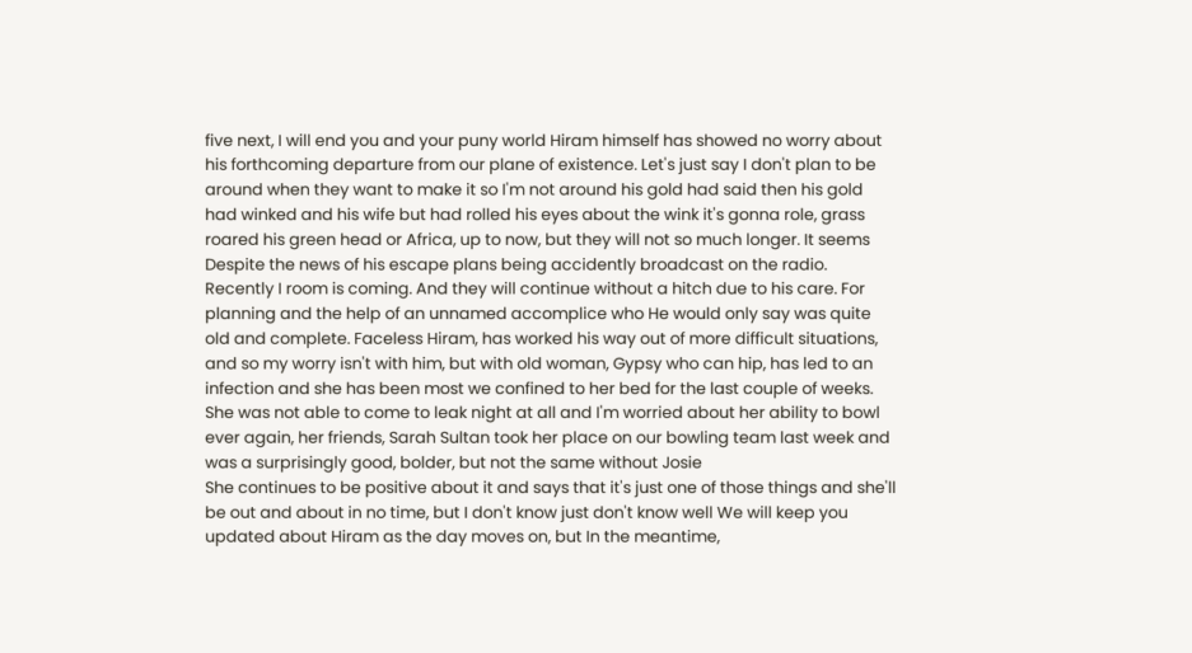five next, I will end you and your puny world Hiram himself has showed no worry about his forthcoming departure from our plane of existence. Let's just say I don't plan to be around when they want to make it so I'm not around his gold had said then his gold had winked and his wife but had rolled his eyes about the wink it's gonna role, grass roared his green head or Africa, up to now, but they will not so much longer. It seems
Despite the news of his escape plans being accidently broadcast on the radio. Recently I room is coming. And they will continue without a hitch due to his care. For planning and the help of an unnamed accomplice who He would only say was quite old and complete. Faceless Hiram, has worked his way out of more difficult situations, and so my worry isn't with him, but with old woman, Gypsy who can hip, has led to an infection and she has been most we confined to her bed for the last couple of weeks. She was not able to come to leak night at all and I'm worried about her ability to bowl ever again, her friends, Sarah Sultan took her place on our bowling team last week and was a surprisingly good, bolder, but not the same without Josie
She continues to be positive about it and says that it's just one of those things and she'll be out and about in no time, but I don't know just don't know well We will keep you updated about Hiram as the day moves on, but In the meantime,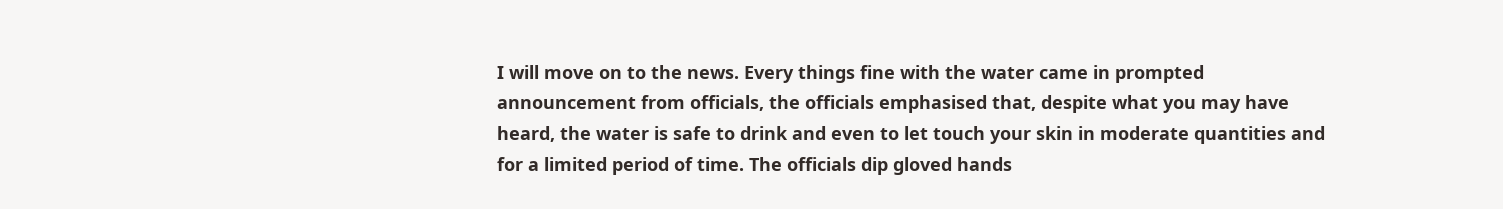I will move on to the news. Every things fine with the water came in prompted announcement from officials, the officials emphasised that, despite what you may have heard, the water is safe to drink and even to let touch your skin in moderate quantities and for a limited period of time. The officials dip gloved hands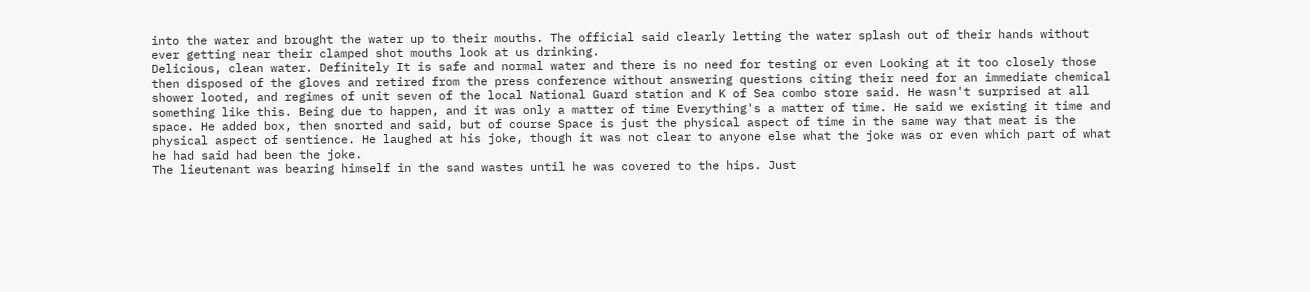into the water and brought the water up to their mouths. The official said clearly letting the water splash out of their hands without ever getting near their clamped shot mouths look at us drinking.
Delicious, clean water. Definitely It is safe and normal water and there is no need for testing or even Looking at it too closely those then disposed of the gloves and retired from the press conference without answering questions citing their need for an immediate chemical shower looted, and regimes of unit seven of the local National Guard station and K of Sea combo store said. He wasn't surprised at all something like this. Being due to happen, and it was only a matter of time Everything's a matter of time. He said we existing it time and space. He added box, then snorted and said, but of course Space is just the physical aspect of time in the same way that meat is the physical aspect of sentience. He laughed at his joke, though it was not clear to anyone else what the joke was or even which part of what he had said had been the joke.
The lieutenant was bearing himself in the sand wastes until he was covered to the hips. Just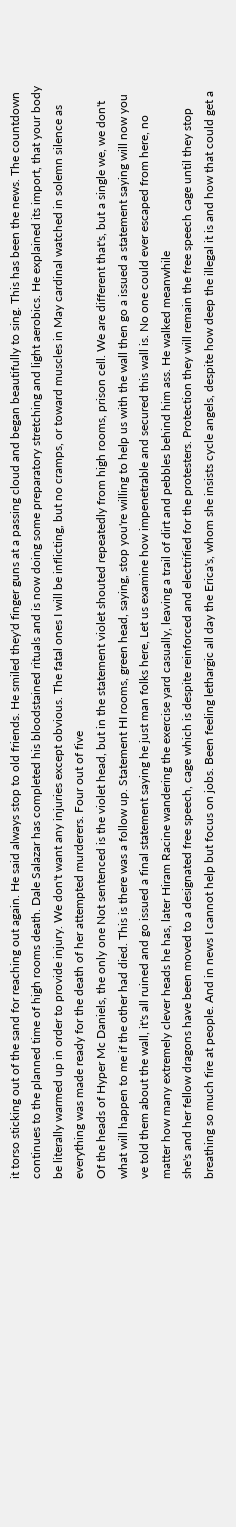it torso sticking out of the sand for reaching out again. He said always stop to old friends. He smiled they'd finger guns at a passing cloud and began beautifully to sing. This has been the news. The countdown continues to the planned time of high rooms death. Dale Salazar has completed his bloodstained rituals and is now doing some preparatory stretching and light aerobics. He explained its import, that your body be literally warmed up in order to provide injury. We don't want any injuries except obvious. The fatal ones I will be inflicting, but no cramps, or toward muscles in May cardinal watched in solemn silence as everything was made ready for the death of her attempted murderers. Four out of five
Of the heads of Hyper Mc Daniels, the only one Not sentenced is the violet head, but in the statement violet shouted repeatedly from high rooms, prison cell. We are different that's, but a single we, we don't what will happen to me if the other had died. This is there was a follow up. Statement HI rooms, green head, saying, stop you're willing to help us with the wall then go a issued a statement saying will now you ve told them about the wall, it's all ruined and go issued a final statement saying he just man folks here, Let us examine how impenetrable and secured this wall is. No one could ever escaped from here, no matter how many extremely clever heads he has, later Hiram Racine wandering the exercise yard casually, leaving a trail of dirt and pebbles behind him ass. He walked meanwhile
she's and her fellow dragons have been moved to a designated free speech, cage which is despite reinforced and electrified for the protesters. Protection they will remain the free speech cage until they stop breathing so much fire at people. And in news I cannot help but focus on jobs. Been feeling lethargic all day the Erica's, whom she insists cycle angels, despite how deep the illegal it is and how that could get a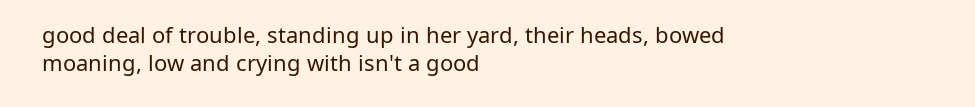good deal of trouble, standing up in her yard, their heads, bowed moaning, low and crying with isn't a good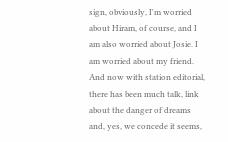sign, obviously, I'm worried about Hiram, of course, and I am also worried about Josie. I am worried about my friend. And now with station editorial, there has been much talk, link
about the danger of dreams and, yes, we concede it seems,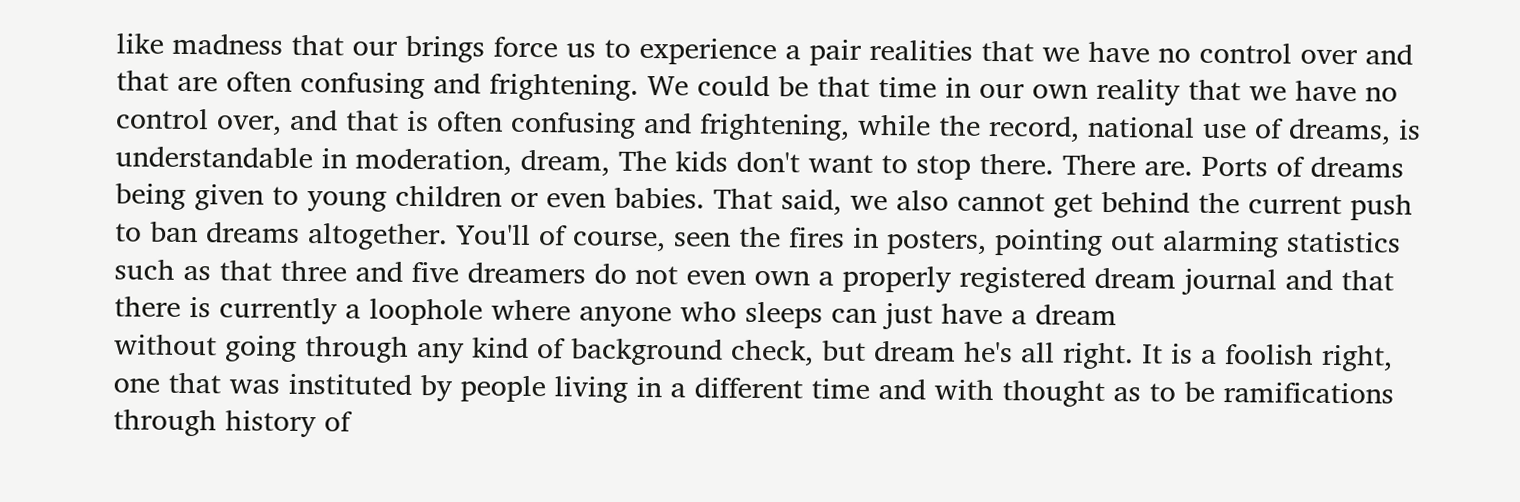like madness that our brings force us to experience a pair realities that we have no control over and that are often confusing and frightening. We could be that time in our own reality that we have no control over, and that is often confusing and frightening, while the record, national use of dreams, is understandable in moderation, dream, The kids don't want to stop there. There are. Ports of dreams being given to young children or even babies. That said, we also cannot get behind the current push to ban dreams altogether. You'll of course, seen the fires in posters, pointing out alarming statistics such as that three and five dreamers do not even own a properly registered dream journal and that there is currently a loophole where anyone who sleeps can just have a dream
without going through any kind of background check, but dream he's all right. It is a foolish right, one that was instituted by people living in a different time and with thought as to be ramifications through history of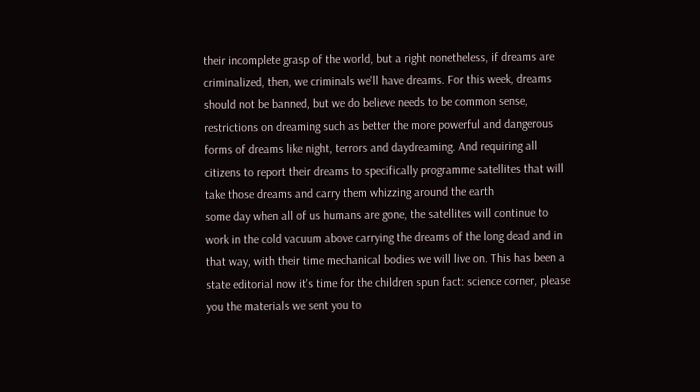their incomplete grasp of the world, but a right nonetheless, if dreams are criminalized, then, we criminals we'll have dreams. For this week, dreams should not be banned, but we do believe needs to be common sense, restrictions on dreaming such as better the more powerful and dangerous forms of dreams like night, terrors and daydreaming. And requiring all citizens to report their dreams to specifically programme satellites that will take those dreams and carry them whizzing around the earth
some day when all of us humans are gone, the satellites will continue to work in the cold vacuum above carrying the dreams of the long dead and in that way, with their time mechanical bodies we will live on. This has been a state editorial now it's time for the children spun fact: science corner, please you the materials we sent you to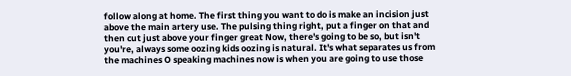follow along at home. The first thing you want to do is make an incision just above the main artery use. The pulsing thing right, put a finger on that and then cut just above your finger great Now, there's going to be so, but isn't you're, always some oozing kids oozing is natural. It's what separates us from the machines O speaking machines now is when you are going to use those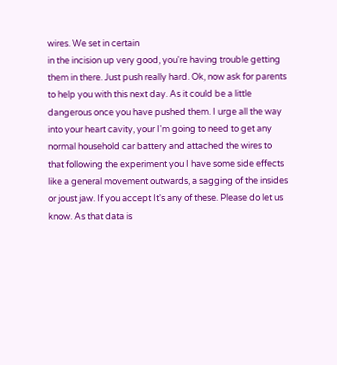wires. We set in certain
in the incision up very good, you're having trouble getting them in there. Just push really hard. Ok, now ask for parents to help you with this next day. As it could be a little dangerous once you have pushed them. I urge all the way into your heart cavity, your I'm going to need to get any normal household car battery and attached the wires to that following the experiment you I have some side effects like a general movement outwards, a sagging of the insides or joust jaw. If you accept It's any of these. Please do let us know. As that data is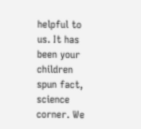helpful to us. It has been your children spun fact, science corner. We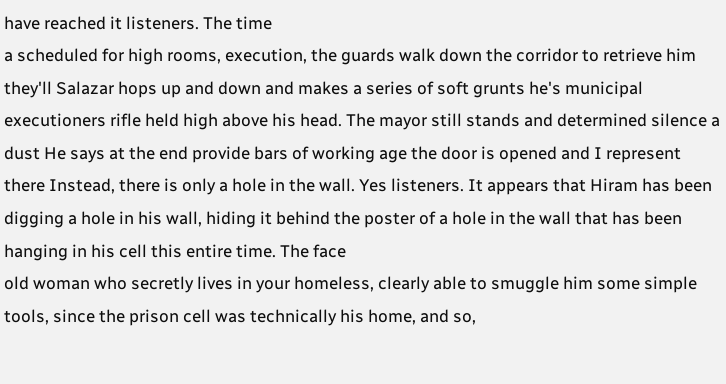have reached it listeners. The time
a scheduled for high rooms, execution, the guards walk down the corridor to retrieve him they'll Salazar hops up and down and makes a series of soft grunts he's municipal executioners rifle held high above his head. The mayor still stands and determined silence a dust He says at the end provide bars of working age the door is opened and I represent there Instead, there is only a hole in the wall. Yes listeners. It appears that Hiram has been digging a hole in his wall, hiding it behind the poster of a hole in the wall that has been hanging in his cell this entire time. The face
old woman who secretly lives in your homeless, clearly able to smuggle him some simple tools, since the prison cell was technically his home, and so,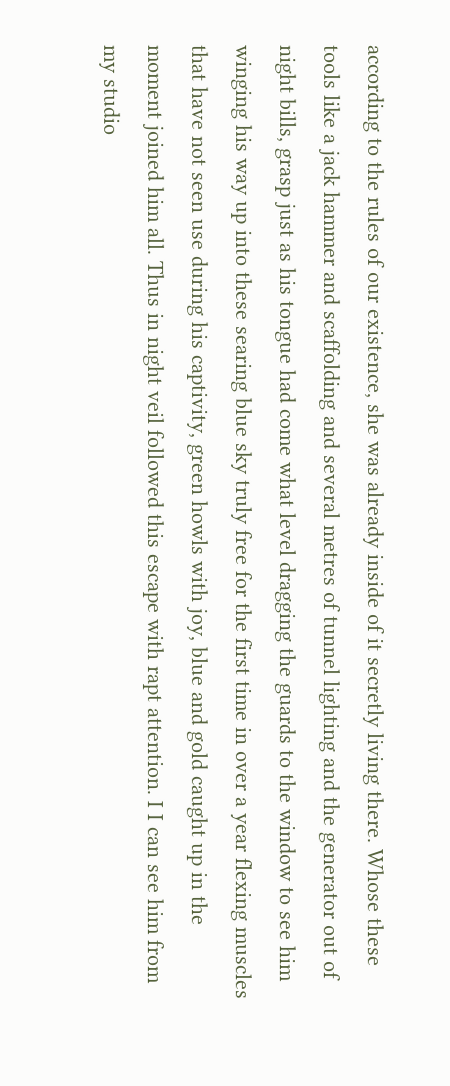according to the rules of our existence, she was already inside of it secretly living there. Whose these tools like a jack hammer and scaffolding and several metres of tunnel lighting and the generator out of night bills, grasp just as his tongue had come what level dragging the guards to the window to see him winging his way up into these searing blue sky truly free for the first time in over a year flexing muscles that have not seen use during his captivity, green howls with joy, blue and gold caught up in the moment joined him all. Thus in night veil followed this escape with rapt attention. I I can see him from my studio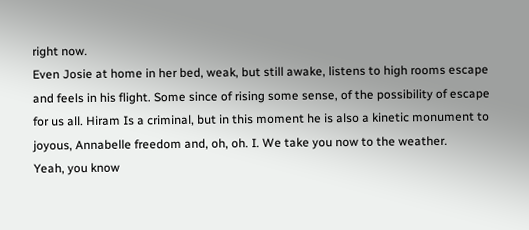right now.
Even Josie at home in her bed, weak, but still awake, listens to high rooms escape and feels in his flight. Some since of rising some sense, of the possibility of escape for us all. Hiram Is a criminal, but in this moment he is also a kinetic monument to joyous, Annabelle freedom and, oh, oh. I. We take you now to the weather.
Yeah, you know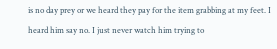is no day prey or we heard they pay for the item grabbing at my feet. I heard him say no. I just never watch him trying to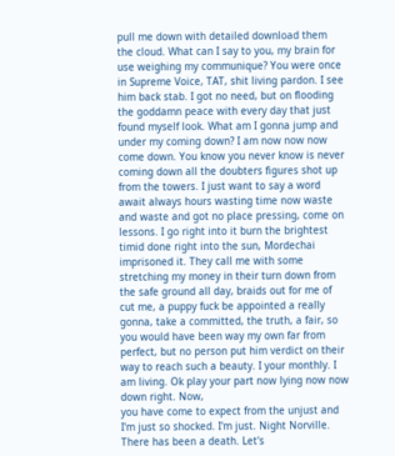pull me down with detailed download them the cloud. What can I say to you, my brain for use weighing my communique? You were once in Supreme Voice, TAT, shit living pardon. I see him back stab. I got no need, but on flooding the goddamn peace with every day that just found myself look. What am I gonna jump and under my coming down? I am now now now come down. You know you never know is never coming down all the doubters figures shot up from the towers. I just want to say a word await always hours wasting time now waste and waste and got no place pressing, come on lessons. I go right into it burn the brightest timid done right into the sun, Mordechai imprisoned it. They call me with some stretching my money in their turn down from the safe ground all day, braids out for me of cut me, a puppy fuck be appointed a really gonna, take a committed, the truth, a fair, so you would have been way my own far from perfect, but no person put him verdict on their way to reach such a beauty. I your monthly. I am living. Ok play your part now lying now now down right. Now,
you have come to expect from the unjust and I'm just so shocked. I'm just. Night Norville. There has been a death. Let's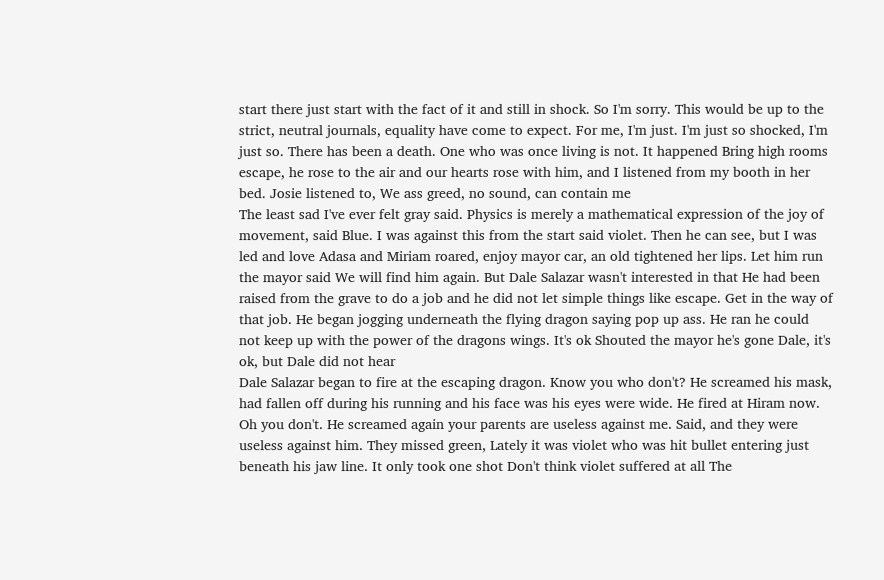start there just start with the fact of it and still in shock. So I'm sorry. This would be up to the strict, neutral journals, equality have come to expect. For me, I'm just. I'm just so shocked, I'm just so. There has been a death. One who was once living is not. It happened Bring high rooms escape, he rose to the air and our hearts rose with him, and I listened from my booth in her bed. Josie listened to, We ass greed, no sound, can contain me
The least sad I've ever felt gray said. Physics is merely a mathematical expression of the joy of movement, said Blue. I was against this from the start said violet. Then he can see, but I was led and love Adasa and Miriam roared, enjoy mayor car, an old tightened her lips. Let him run the mayor said We will find him again. But Dale Salazar wasn't interested in that He had been raised from the grave to do a job and he did not let simple things like escape. Get in the way of that job. He began jogging underneath the flying dragon saying pop up ass. He ran he could not keep up with the power of the dragons wings. It's ok Shouted the mayor he's gone Dale, it's ok, but Dale did not hear
Dale Salazar began to fire at the escaping dragon. Know you who don't? He screamed his mask, had fallen off during his running and his face was his eyes were wide. He fired at Hiram now. Oh you don't. He screamed again your parents are useless against me. Said, and they were useless against him. They missed green, Lately it was violet who was hit bullet entering just beneath his jaw line. It only took one shot Don't think violet suffered at all The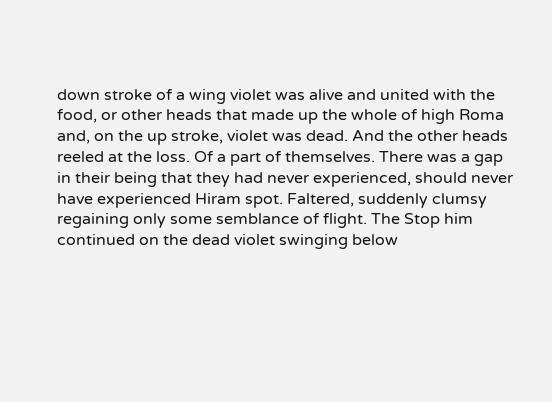down stroke of a wing violet was alive and united with the food, or other heads that made up the whole of high Roma and, on the up stroke, violet was dead. And the other heads reeled at the loss. Of a part of themselves. There was a gap
in their being that they had never experienced, should never have experienced Hiram spot. Faltered, suddenly clumsy regaining only some semblance of flight. The Stop him continued on the dead violet swinging below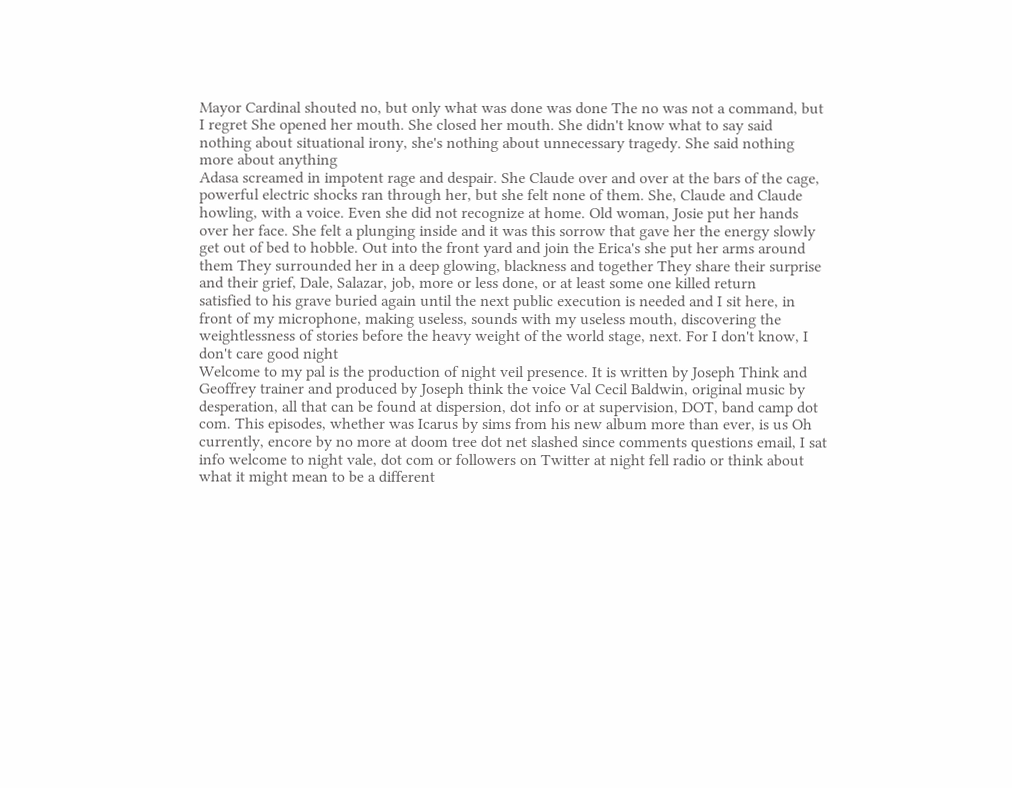Mayor Cardinal shouted no, but only what was done was done The no was not a command, but I regret She opened her mouth. She closed her mouth. She didn't know what to say said nothing about situational irony, she's nothing about unnecessary tragedy. She said nothing more about anything
Adasa screamed in impotent rage and despair. She Claude over and over at the bars of the cage, powerful electric shocks ran through her, but she felt none of them. She, Claude and Claude howling, with a voice. Even she did not recognize at home. Old woman, Josie put her hands over her face. She felt a plunging inside and it was this sorrow that gave her the energy slowly get out of bed to hobble. Out into the front yard and join the Erica's she put her arms around them They surrounded her in a deep glowing, blackness and together They share their surprise and their grief, Dale, Salazar, job, more or less done, or at least some one killed return
satisfied to his grave buried again until the next public execution is needed and I sit here, in front of my microphone, making useless, sounds with my useless mouth, discovering the weightlessness of stories before the heavy weight of the world stage, next. For I don't know, I don't care good night
Welcome to my pal is the production of night veil presence. It is written by Joseph Think and Geoffrey trainer and produced by Joseph think the voice Val Cecil Baldwin, original music by desperation, all that can be found at dispersion, dot info or at supervision, DOT, band camp dot com. This episodes, whether was Icarus by sims from his new album more than ever, is us Oh currently, encore by no more at doom tree dot net slashed since comments questions email, I sat info welcome to night vale, dot com or followers on Twitter at night fell radio or think about what it might mean to be a different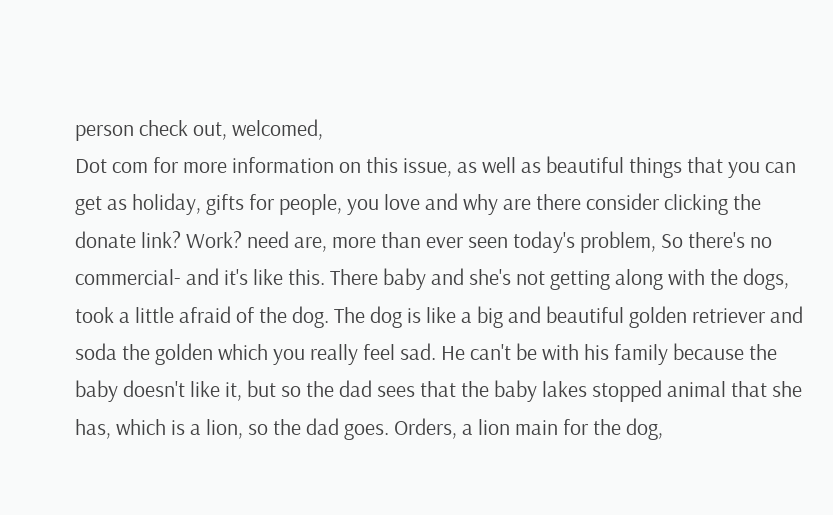person check out, welcomed,
Dot com for more information on this issue, as well as beautiful things that you can get as holiday, gifts for people, you love and why are there consider clicking the donate link? Work? need are, more than ever seen today's problem, So there's no commercial- and it's like this. There baby and she's not getting along with the dogs, took a little afraid of the dog. The dog is like a big and beautiful golden retriever and soda the golden which you really feel sad. He can't be with his family because the baby doesn't like it, but so the dad sees that the baby lakes stopped animal that she has, which is a lion, so the dad goes. Orders, a lion main for the dog,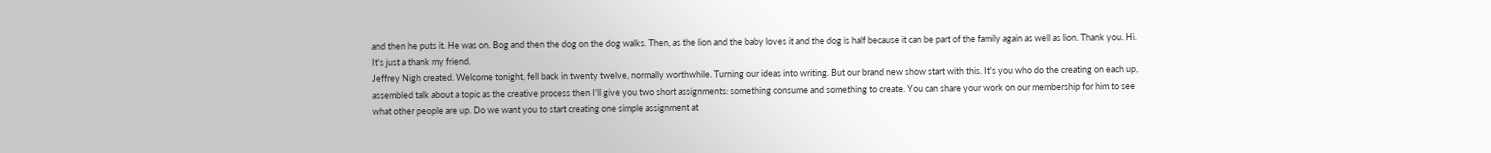and then he puts it. He was on. Bog and then the dog on the dog walks. Then, as the lion and the baby loves it and the dog is half because it can be part of the family again as well as lion. Thank you. Hi. It's just a thank my friend.
Jeffrey Nigh created. Welcome tonight, fell back in twenty twelve, normally worthwhile. Turning our ideas into writing. But our brand new show start with this. It's you who do the creating on each up, assembled talk about a topic as the creative process then I'll give you two short assignments: something consume and something to create. You can share your work on our membership for him to see what other people are up. Do we want you to start creating one simple assignment at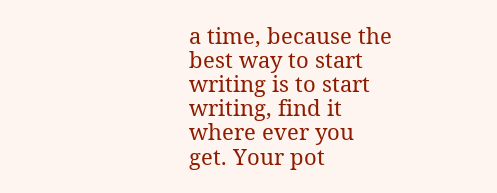a time, because the best way to start writing is to start writing, find it where ever you get. Your pot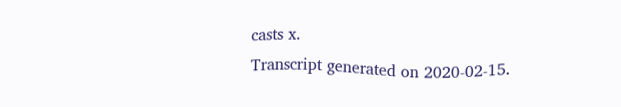casts x.
Transcript generated on 2020-02-15.